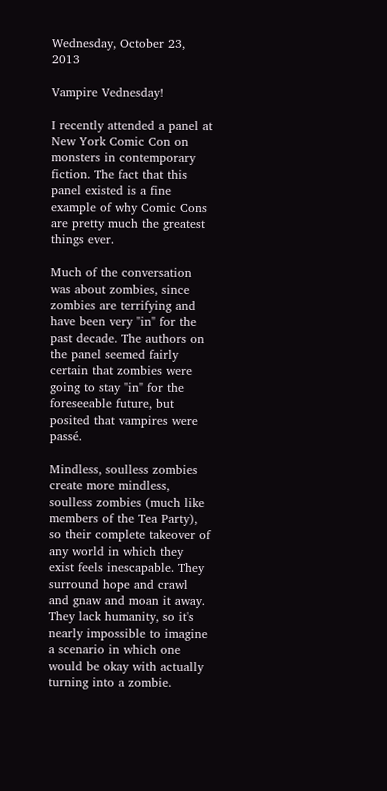Wednesday, October 23, 2013

Vampire Vednesday!

I recently attended a panel at New York Comic Con on monsters in contemporary fiction. The fact that this panel existed is a fine example of why Comic Cons are pretty much the greatest things ever.

Much of the conversation was about zombies, since zombies are terrifying and have been very "in" for the past decade. The authors on the panel seemed fairly certain that zombies were going to stay "in" for the foreseeable future, but posited that vampires were passé.

Mindless, soulless zombies create more mindless, soulless zombies (much like members of the Tea Party), so their complete takeover of any world in which they exist feels inescapable. They surround hope and crawl and gnaw and moan it away. They lack humanity, so it's nearly impossible to imagine a scenario in which one would be okay with actually turning into a zombie.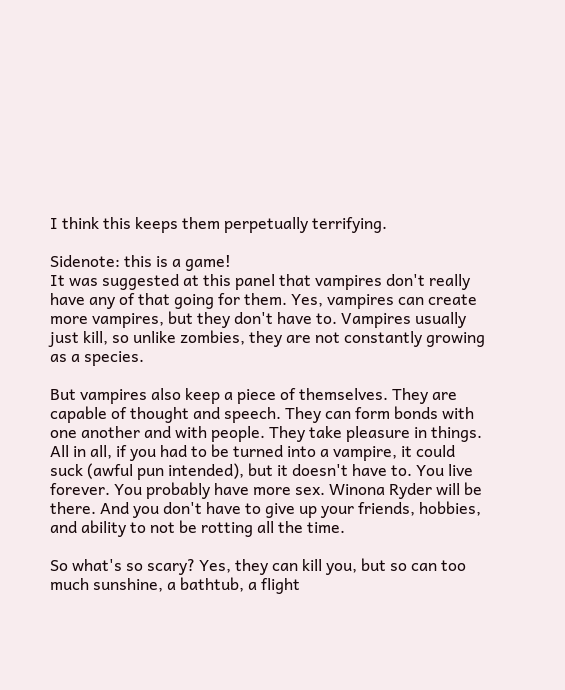I think this keeps them perpetually terrifying.

Sidenote: this is a game!
It was suggested at this panel that vampires don't really have any of that going for them. Yes, vampires can create more vampires, but they don't have to. Vampires usually just kill, so unlike zombies, they are not constantly growing as a species.

But vampires also keep a piece of themselves. They are capable of thought and speech. They can form bonds with one another and with people. They take pleasure in things. All in all, if you had to be turned into a vampire, it could suck (awful pun intended), but it doesn't have to. You live forever. You probably have more sex. Winona Ryder will be there. And you don't have to give up your friends, hobbies, and ability to not be rotting all the time.

So what's so scary? Yes, they can kill you, but so can too much sunshine, a bathtub, a flight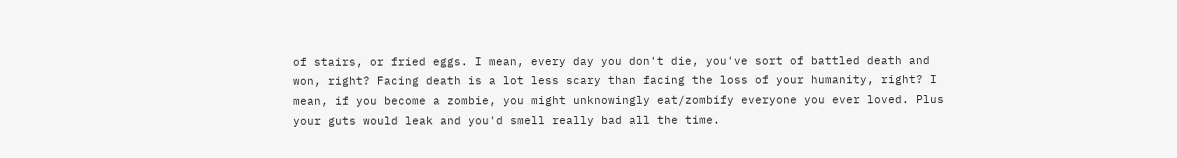of stairs, or fried eggs. I mean, every day you don't die, you've sort of battled death and won, right? Facing death is a lot less scary than facing the loss of your humanity, right? I mean, if you become a zombie, you might unknowingly eat/zombify everyone you ever loved. Plus your guts would leak and you'd smell really bad all the time.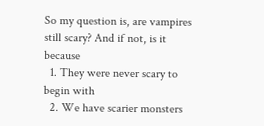So my question is, are vampires still scary? And if not, is it because
  1. They were never scary to begin with
  2. We have scarier monsters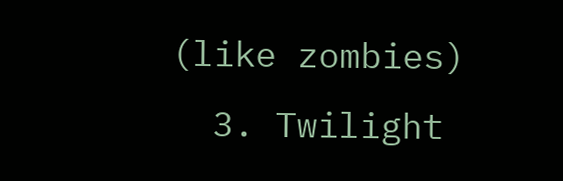(like zombies)
  3. Twilight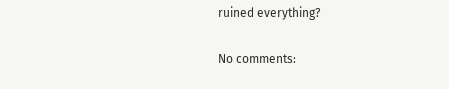ruined everything?

No comments: